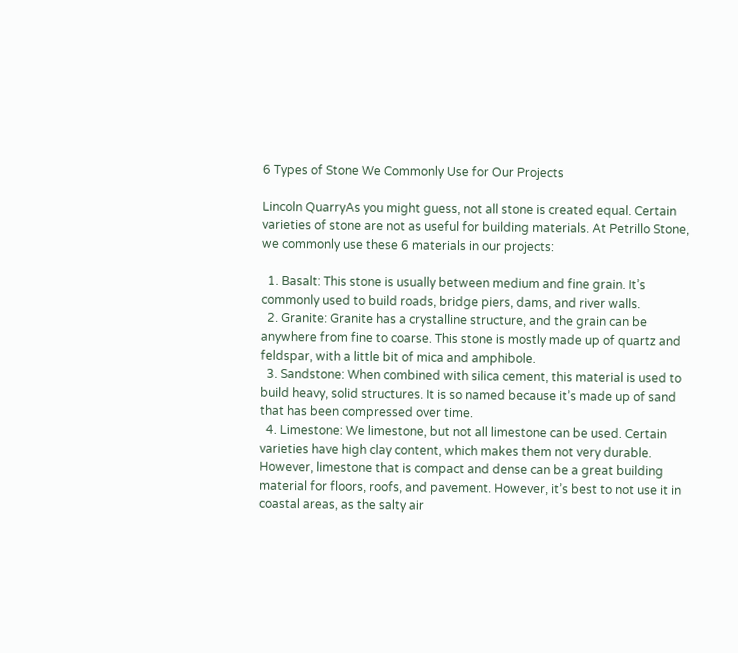6 Types of Stone We Commonly Use for Our Projects

Lincoln QuarryAs you might guess, not all stone is created equal. Certain varieties of stone are not as useful for building materials. At Petrillo Stone, we commonly use these 6 materials in our projects:

  1. Basalt: This stone is usually between medium and fine grain. It’s commonly used to build roads, bridge piers, dams, and river walls.
  2. Granite: Granite has a crystalline structure, and the grain can be anywhere from fine to coarse. This stone is mostly made up of quartz and feldspar, with a little bit of mica and amphibole.
  3. Sandstone: When combined with silica cement, this material is used to build heavy, solid structures. It is so named because it’s made up of sand that has been compressed over time.
  4. Limestone: We limestone, but not all limestone can be used. Certain varieties have high clay content, which makes them not very durable. However, limestone that is compact and dense can be a great building material for floors, roofs, and pavement. However, it’s best to not use it in coastal areas, as the salty air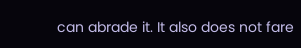can abrade it. It also does not fare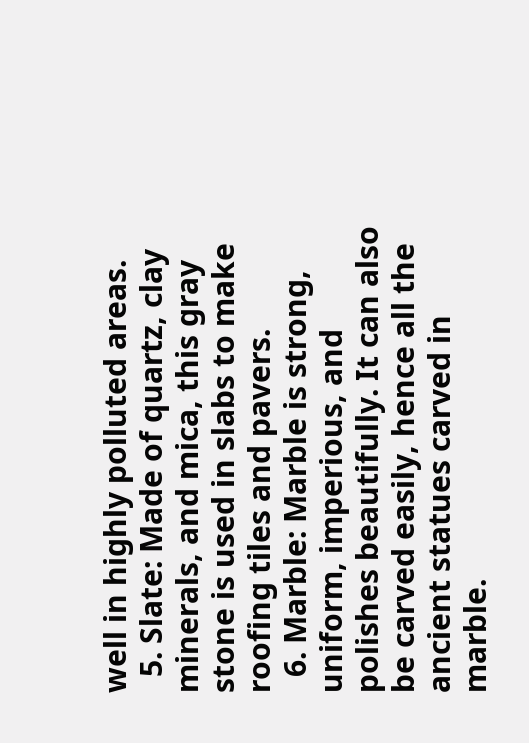well in highly polluted areas.
  5. Slate: Made of quartz, clay minerals, and mica, this gray stone is used in slabs to make roofing tiles and pavers.
  6. Marble: Marble is strong, uniform, imperious, and polishes beautifully. It can also be carved easily, hence all the ancient statues carved in marble.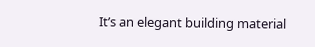It’s an elegant building material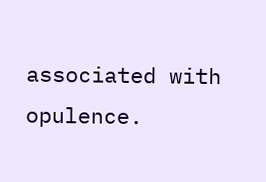associated with opulence.